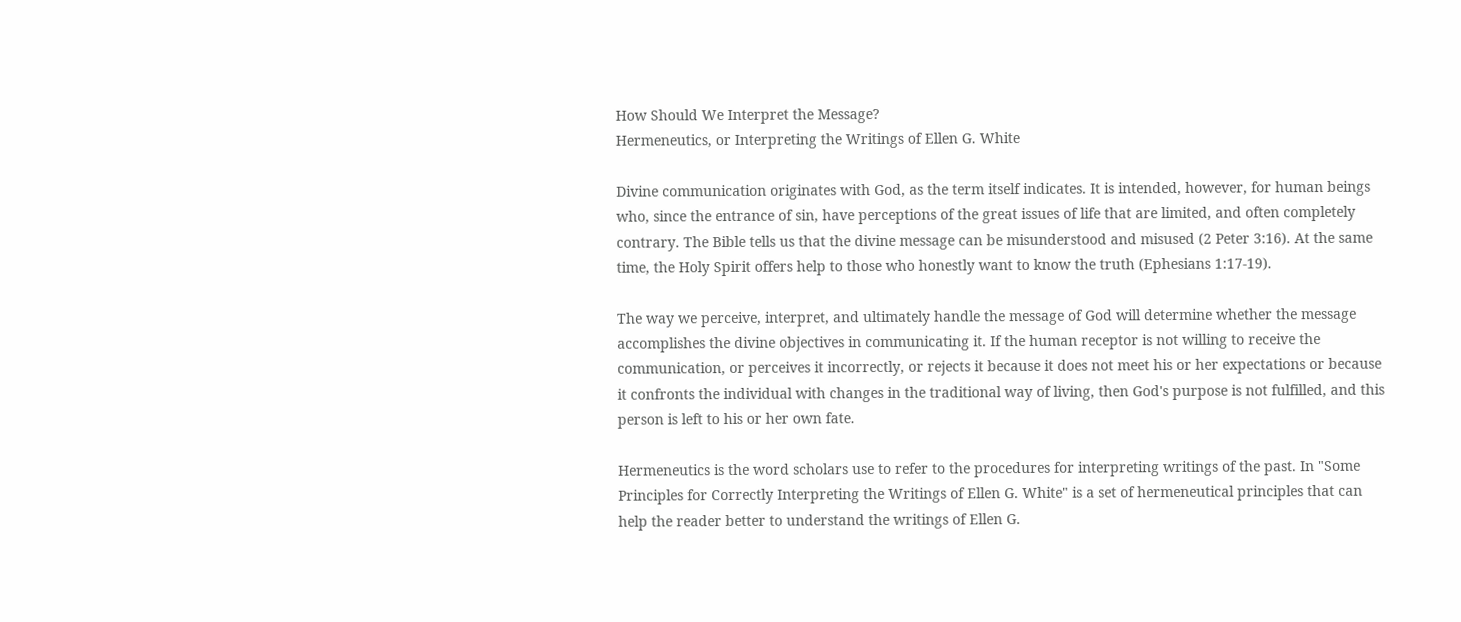How Should We Interpret the Message?
Hermeneutics, or Interpreting the Writings of Ellen G. White

Divine communication originates with God, as the term itself indicates. It is intended, however, for human beings who, since the entrance of sin, have perceptions of the great issues of life that are limited, and often completely contrary. The Bible tells us that the divine message can be misunderstood and misused (2 Peter 3:16). At the same time, the Holy Spirit offers help to those who honestly want to know the truth (Ephesians 1:17-19).

The way we perceive, interpret, and ultimately handle the message of God will determine whether the message accomplishes the divine objectives in communicating it. If the human receptor is not willing to receive the communication, or perceives it incorrectly, or rejects it because it does not meet his or her expectations or because it confronts the individual with changes in the traditional way of living, then God's purpose is not fulfilled, and this person is left to his or her own fate.

Hermeneutics is the word scholars use to refer to the procedures for interpreting writings of the past. In "Some Principles for Correctly Interpreting the Writings of Ellen G. White" is a set of hermeneutical principles that can help the reader better to understand the writings of Ellen G.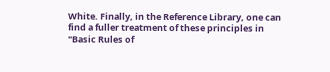White. Finally, in the Reference Library, one can find a fuller treatment of these principles in "Basic Rules of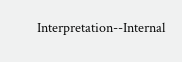Interpretation--Internal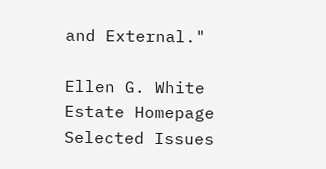and External."

Ellen G. White Estate Homepage
Selected Issues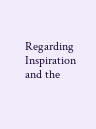Regarding Inspiration and the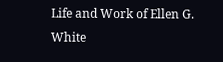Life and Work of Ellen G. White